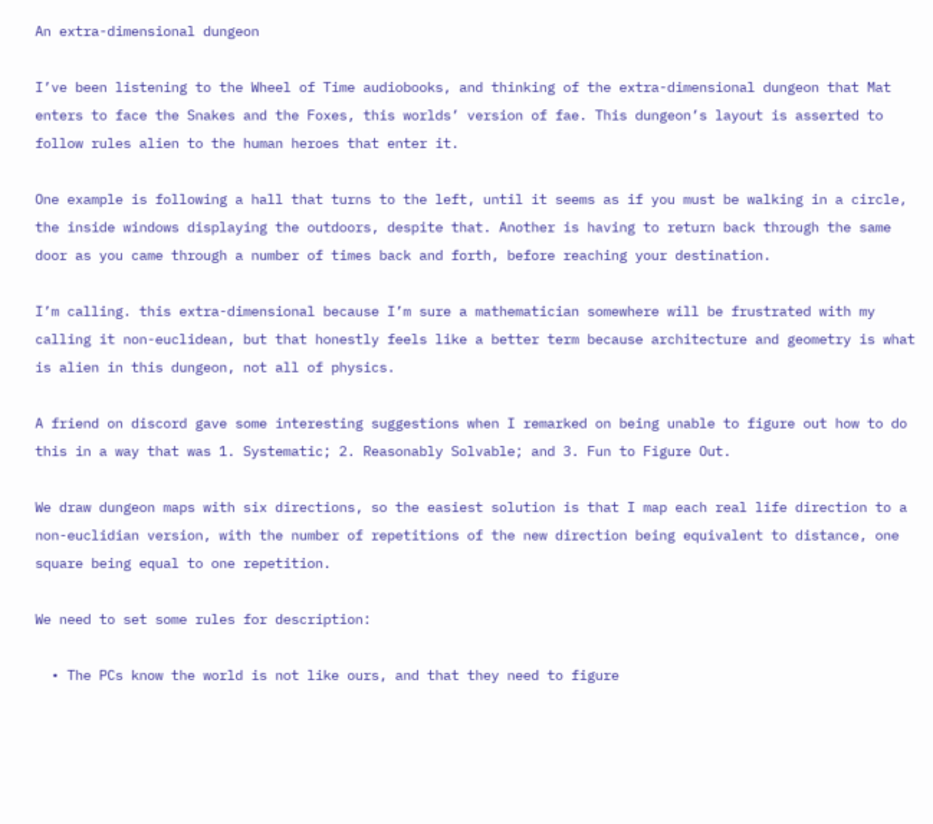An extra-dimensional dungeon

I’ve been listening to the Wheel of Time audiobooks, and thinking of the extra-dimensional dungeon that Mat enters to face the Snakes and the Foxes, this worlds’ version of fae. This dungeon’s layout is asserted to follow rules alien to the human heroes that enter it.

One example is following a hall that turns to the left, until it seems as if you must be walking in a circle, the inside windows displaying the outdoors, despite that. Another is having to return back through the same door as you came through a number of times back and forth, before reaching your destination.

I’m calling. this extra-dimensional because I’m sure a mathematician somewhere will be frustrated with my calling it non-euclidean, but that honestly feels like a better term because architecture and geometry is what is alien in this dungeon, not all of physics.

A friend on discord gave some interesting suggestions when I remarked on being unable to figure out how to do this in a way that was 1. Systematic; 2. Reasonably Solvable; and 3. Fun to Figure Out.

We draw dungeon maps with six directions, so the easiest solution is that I map each real life direction to a non-euclidian version, with the number of repetitions of the new direction being equivalent to distance, one square being equal to one repetition.

We need to set some rules for description:

  • The PCs know the world is not like ours, and that they need to figure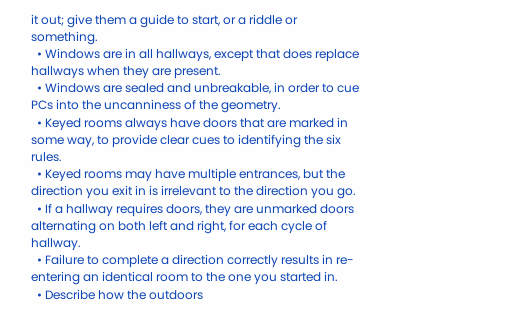it out; give them a guide to start, or a riddle or something.
  • Windows are in all hallways, except that does replace hallways when they are present.
  • Windows are sealed and unbreakable, in order to cue PCs into the uncanniness of the geometry.
  • Keyed rooms always have doors that are marked in some way, to provide clear cues to identifying the six rules.
  • Keyed rooms may have multiple entrances, but the direction you exit in is irrelevant to the direction you go.
  • If a hallway requires doors, they are unmarked doors alternating on both left and right, for each cycle of hallway.
  • Failure to complete a direction correctly results in re-entering an identical room to the one you started in.
  • Describe how the outdoors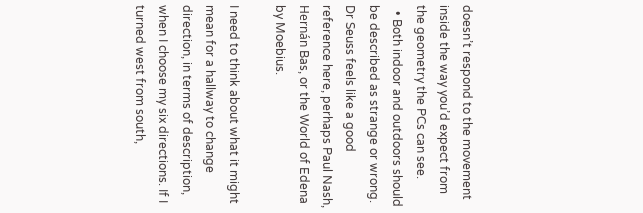doesn’t respond to the movement inside the way you’d expect from the geometry the PCs can see.
  • Both indoor and outdoors should be described as strange or wrong. Dr Seuss feels like a good reference here, perhaps Paul Nash, Hernán Bas, or the World of Edena by Moebius.

I need to think about what it might mean for a hallway to change direction, in terms of description, when I choose my six directions. If I turned west from south,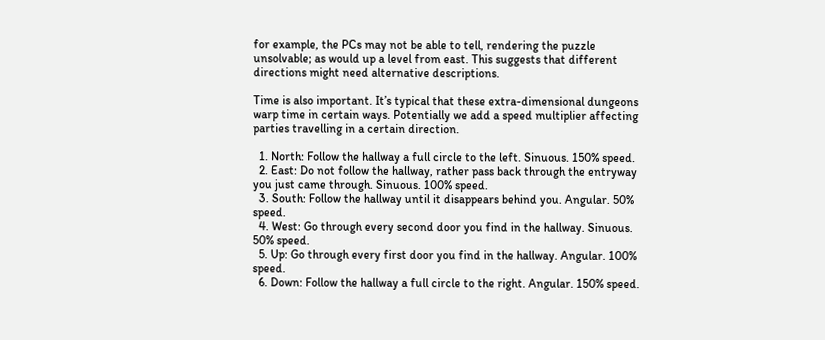for example, the PCs may not be able to tell, rendering the puzzle unsolvable; as would up a level from east. This suggests that different directions might need alternative descriptions.

Time is also important. It’s typical that these extra-dimensional dungeons warp time in certain ways. Potentially we add a speed multiplier affecting parties travelling in a certain direction.

  1. North: Follow the hallway a full circle to the left. Sinuous. 150% speed.
  2. East: Do not follow the hallway, rather pass back through the entryway you just came through. Sinuous. 100% speed.
  3. South: Follow the hallway until it disappears behind you. Angular. 50% speed.
  4. West: Go through every second door you find in the hallway. Sinuous. 50% speed.
  5. Up: Go through every first door you find in the hallway. Angular. 100% speed.
  6. Down: Follow the hallway a full circle to the right. Angular. 150% speed.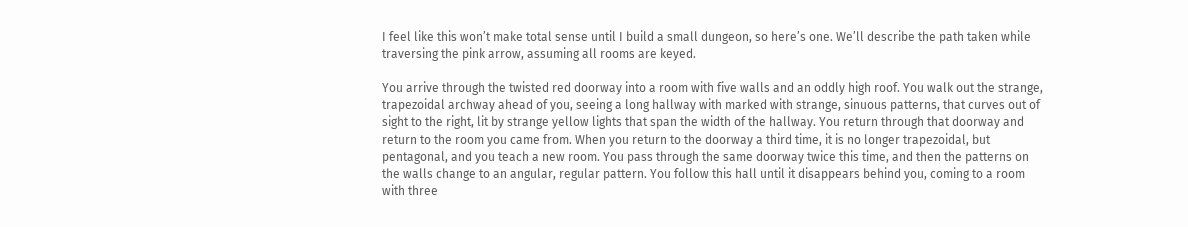I feel like this won’t make total sense until I build a small dungeon, so here’s one. We’ll describe the path taken while traversing the pink arrow, assuming all rooms are keyed.

You arrive through the twisted red doorway into a room with five walls and an oddly high roof. You walk out the strange, trapezoidal archway ahead of you, seeing a long hallway with marked with strange, sinuous patterns, that curves out of sight to the right, lit by strange yellow lights that span the width of the hallway. You return through that doorway and return to the room you came from. When you return to the doorway a third time, it is no longer trapezoidal, but pentagonal, and you teach a new room. You pass through the same doorway twice this time, and then the patterns on the walls change to an angular, regular pattern. You follow this hall until it disappears behind you, coming to a room with three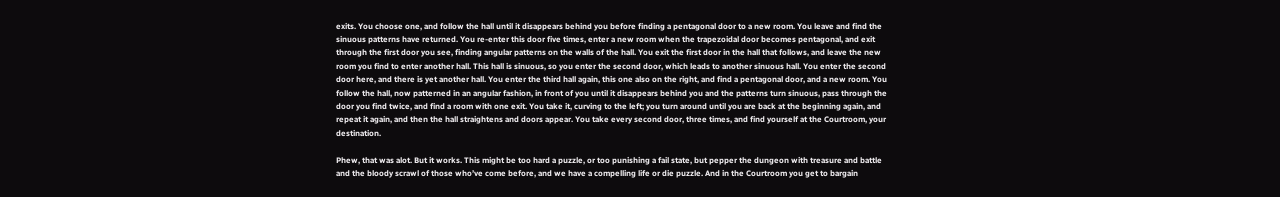exits. You choose one, and follow the hall until it disappears behind you before finding a pentagonal door to a new room. You leave and find the sinuous patterns have returned. You re-enter this door five times, enter a new room when the trapezoidal door becomes pentagonal, and exit through the first door you see, finding angular patterns on the walls of the hall. You exit the first door in the hall that follows, and leave the new room you find to enter another hall. This hall is sinuous, so you enter the second door, which leads to another sinuous hall. You enter the second door here, and there is yet another hall. You enter the third hall again, this one also on the right, and find a pentagonal door, and a new room. You follow the hall, now patterned in an angular fashion, in front of you until it disappears behind you and the patterns turn sinuous, pass through the door you find twice, and find a room with one exit. You take it, curving to the left; you turn around until you are back at the beginning again, and repeat it again, and then the hall straightens and doors appear. You take every second door, three times, and find yourself at the Courtroom, your destination.

Phew, that was alot. But it works. This might be too hard a puzzle, or too punishing a fail state, but pepper the dungeon with treasure and battle and the bloody scrawl of those who’ve come before, and we have a compelling life or die puzzle. And in the Courtroom you get to bargain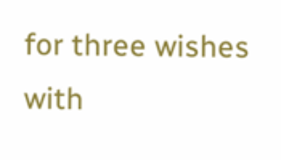for three wishes with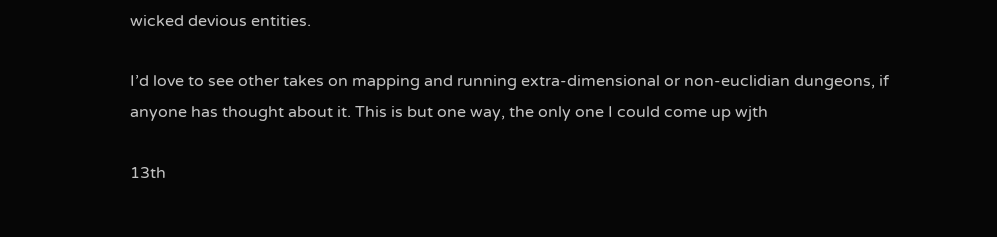wicked devious entities.

I’d love to see other takes on mapping and running extra-dimensional or non-euclidian dungeons, if anyone has thought about it. This is but one way, the only one I could come up wjth

13th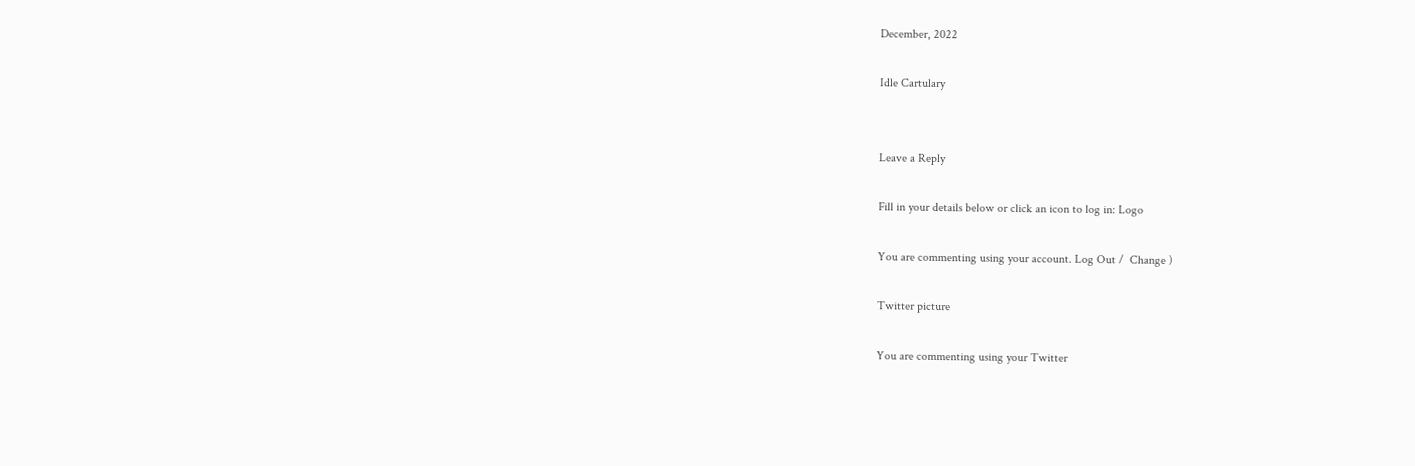December, 2022

Idle Cartulary


Leave a Reply

Fill in your details below or click an icon to log in: Logo

You are commenting using your account. Log Out /  Change )

Twitter picture

You are commenting using your Twitter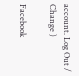account. Log Out /  Change )

Facebook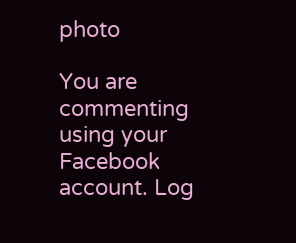photo

You are commenting using your Facebook account. Log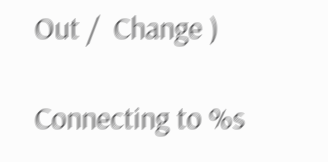Out /  Change )

Connecting to %s